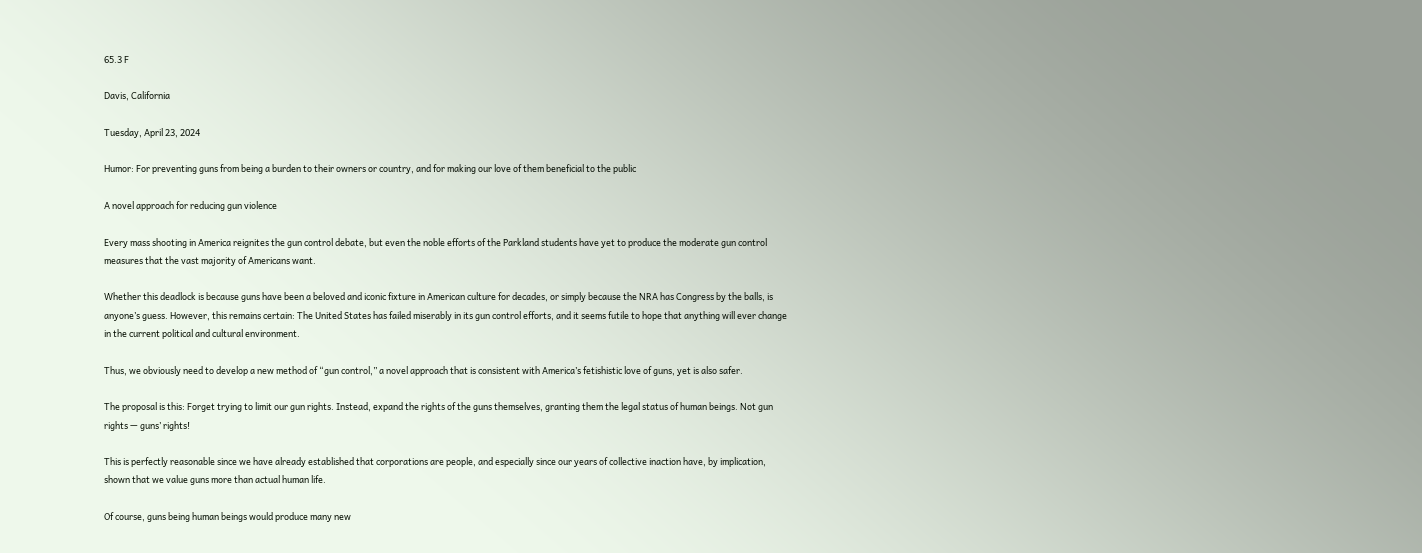65.3 F

Davis, California

Tuesday, April 23, 2024

Humor: For preventing guns from being a burden to their owners or country, and for making our love of them beneficial to the public

A novel approach for reducing gun violence

Every mass shooting in America reignites the gun control debate, but even the noble efforts of the Parkland students have yet to produce the moderate gun control measures that the vast majority of Americans want.

Whether this deadlock is because guns have been a beloved and iconic fixture in American culture for decades, or simply because the NRA has Congress by the balls, is anyone’s guess. However, this remains certain: The United States has failed miserably in its gun control efforts, and it seems futile to hope that anything will ever change in the current political and cultural environment.

Thus, we obviously need to develop a new method of “gun control,” a novel approach that is consistent with America’s fetishistic love of guns, yet is also safer.

The proposal is this: Forget trying to limit our gun rights. Instead, expand the rights of the guns themselves, granting them the legal status of human beings. Not gun rights — guns’ rights!

This is perfectly reasonable since we have already established that corporations are people, and especially since our years of collective inaction have, by implication, shown that we value guns more than actual human life.

Of course, guns being human beings would produce many new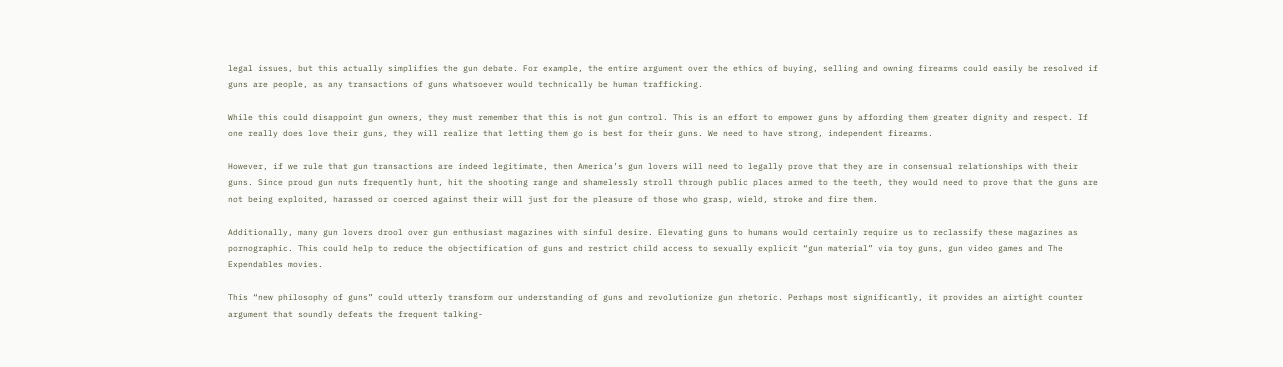legal issues, but this actually simplifies the gun debate. For example, the entire argument over the ethics of buying, selling and owning firearms could easily be resolved if guns are people, as any transactions of guns whatsoever would technically be human trafficking.

While this could disappoint gun owners, they must remember that this is not gun control. This is an effort to empower guns by affording them greater dignity and respect. If one really does love their guns, they will realize that letting them go is best for their guns. We need to have strong, independent firearms.

However, if we rule that gun transactions are indeed legitimate, then America’s gun lovers will need to legally prove that they are in consensual relationships with their guns. Since proud gun nuts frequently hunt, hit the shooting range and shamelessly stroll through public places armed to the teeth, they would need to prove that the guns are not being exploited, harassed or coerced against their will just for the pleasure of those who grasp, wield, stroke and fire them.

Additionally, many gun lovers drool over gun enthusiast magazines with sinful desire. Elevating guns to humans would certainly require us to reclassify these magazines as pornographic. This could help to reduce the objectification of guns and restrict child access to sexually explicit “gun material” via toy guns, gun video games and The Expendables movies.

This “new philosophy of guns” could utterly transform our understanding of guns and revolutionize gun rhetoric. Perhaps most significantly, it provides an airtight counter argument that soundly defeats the frequent talking-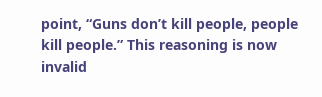point, “Guns don’t kill people, people kill people.” This reasoning is now invalid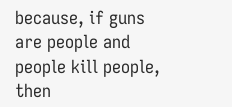because, if guns are people and people kill people, then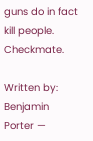guns do in fact kill people. Checkmate.

Written by: Benjamin Porter —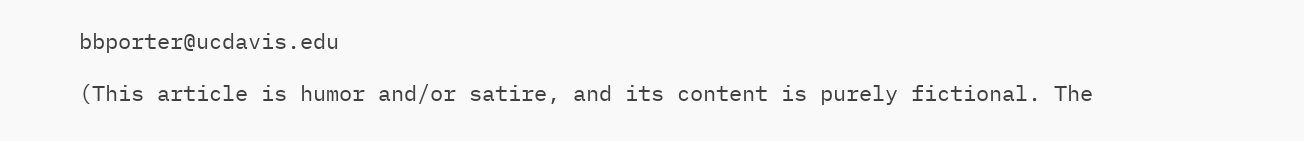bbporter@ucdavis.edu

(This article is humor and/or satire, and its content is purely fictional. The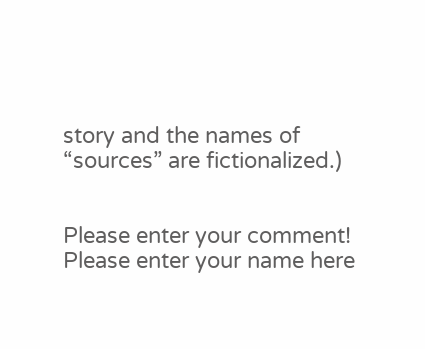story and the names of “sources” are fictionalized.)


Please enter your comment!
Please enter your name here